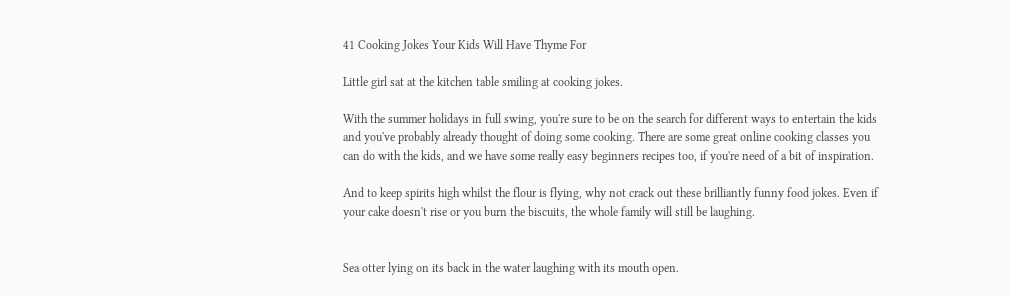41 Cooking Jokes Your Kids Will Have Thyme For

Little girl sat at the kitchen table smiling at cooking jokes.

With the summer holidays in full swing, you're sure to be on the search for different ways to entertain the kids and you've probably already thought of doing some cooking. There are some great online cooking classes you can do with the kids, and we have some really easy beginners recipes too, if you're need of a bit of inspiration.

And to keep spirits high whilst the flour is flying, why not crack out these brilliantly funny food jokes. Even if your cake doesn't rise or you burn the biscuits, the whole family will still be laughing.


Sea otter lying on its back in the water laughing with its mouth open.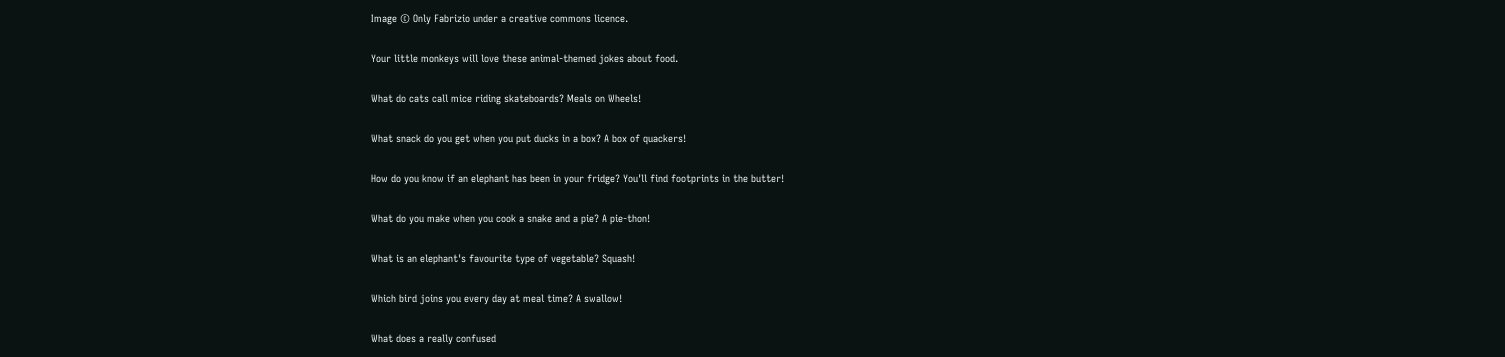Image © Only Fabrizio under a creative commons licence.

Your little monkeys will love these animal-themed jokes about food.

What do cats call mice riding skateboards? Meals on Wheels!

What snack do you get when you put ducks in a box? A box of quackers!

How do you know if an elephant has been in your fridge? You'll find footprints in the butter!

What do you make when you cook a snake and a pie? A pie-thon!

What is an elephant's favourite type of vegetable? Squash!

Which bird joins you every day at meal time? A swallow!

What does a really confused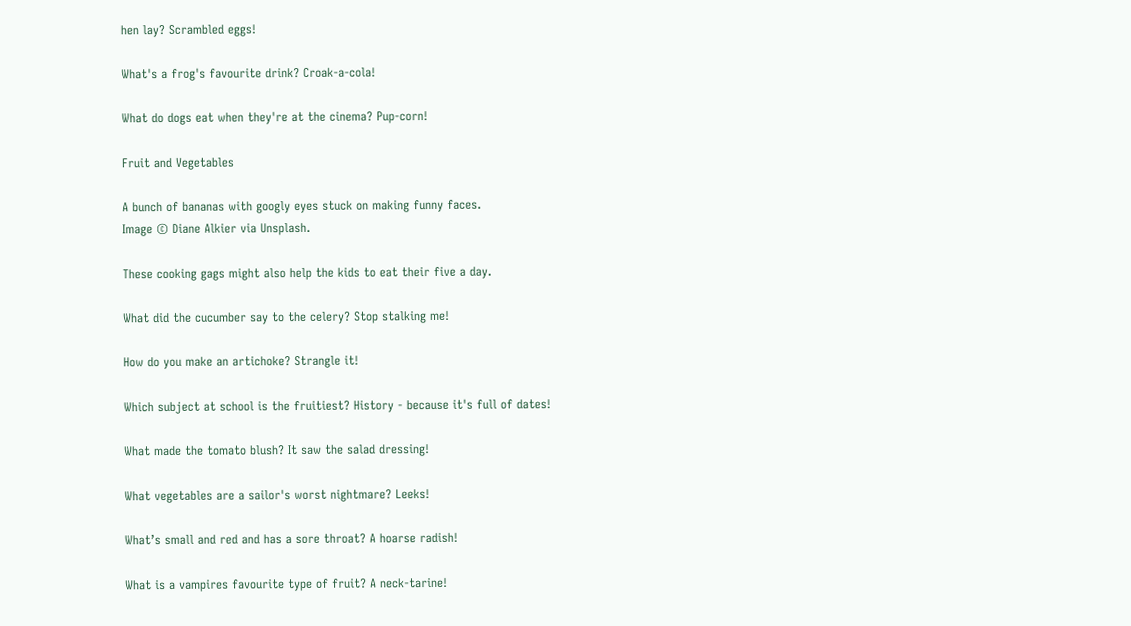hen lay? Scrambled eggs!

What's a frog's favourite drink? Croak-a-cola!

What do dogs eat when they're at the cinema? Pup-corn!

Fruit and Vegetables

A bunch of bananas with googly eyes stuck on making funny faces.
Image © Diane Alkier via Unsplash.

These cooking gags might also help the kids to eat their five a day.

What did the cucumber say to the celery? Stop stalking me!

How do you make an artichoke? Strangle it!

Which subject at school is the fruitiest? History - because it's full of dates!

What made the tomato blush? It saw the salad dressing!

What vegetables are a sailor's worst nightmare? Leeks!

What’s small and red and has a sore throat? A hoarse radish!

What is a vampires favourite type of fruit? A neck-tarine!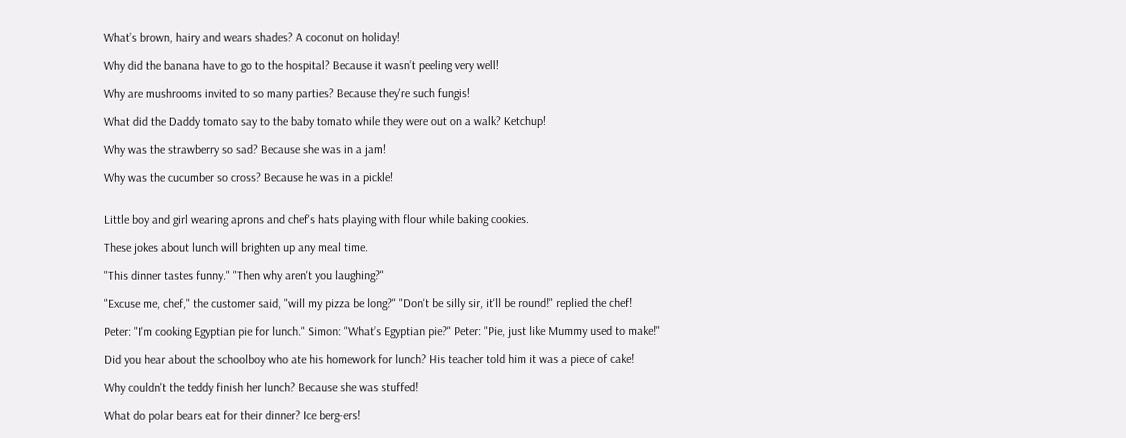What’s brown, hairy and wears shades? A coconut on holiday!

Why did the banana have to go to the hospital? Because it wasn’t peeling very well!

Why are mushrooms invited to so many parties? Because they're such fungis!

What did the Daddy tomato say to the baby tomato while they were out on a walk? Ketchup!

Why was the strawberry so sad? Because she was in a jam!

Why was the cucumber so cross? Because he was in a pickle!


Little boy and girl wearing aprons and chef's hats playing with flour while baking cookies.

These jokes about lunch will brighten up any meal time.

"This dinner tastes funny." "Then why aren't you laughing?"

"Excuse me, chef," the customer said, "will my pizza be long?" "Don't be silly sir, it'll be round!" replied the chef!

Peter: "I'm cooking Egyptian pie for lunch." Simon: "What’s Egyptian pie?" Peter: "Pie, just like Mummy used to make!"

Did you hear about the schoolboy who ate his homework for lunch? His teacher told him it was a piece of cake!

Why couldn't the teddy finish her lunch? Because she was stuffed!

What do polar bears eat for their dinner? Ice berg-ers!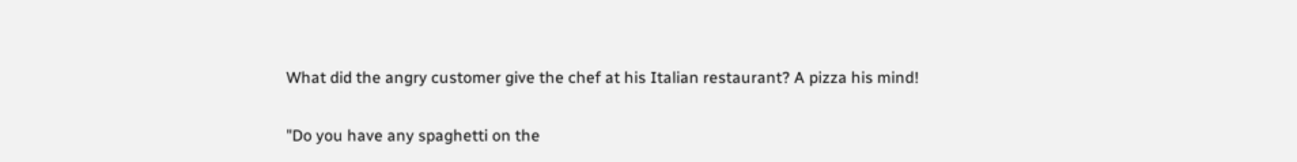What did the angry customer give the chef at his Italian restaurant? A pizza his mind!

"Do you have any spaghetti on the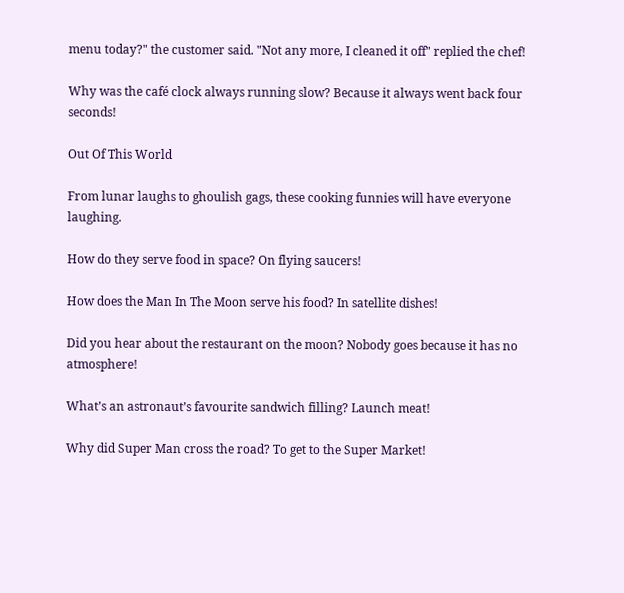menu today?" the customer said. "Not any more, I cleaned it off" replied the chef!

Why was the café clock always running slow? Because it always went back four seconds!

Out Of This World

From lunar laughs to ghoulish gags, these cooking funnies will have everyone laughing.

How do they serve food in space? On flying saucers!

How does the Man In The Moon serve his food? In satellite dishes!

Did you hear about the restaurant on the moon? Nobody goes because it has no atmosphere!

What’s an astronaut’s favourite sandwich filling? Launch meat!

Why did Super Man cross the road? To get to the Super Market!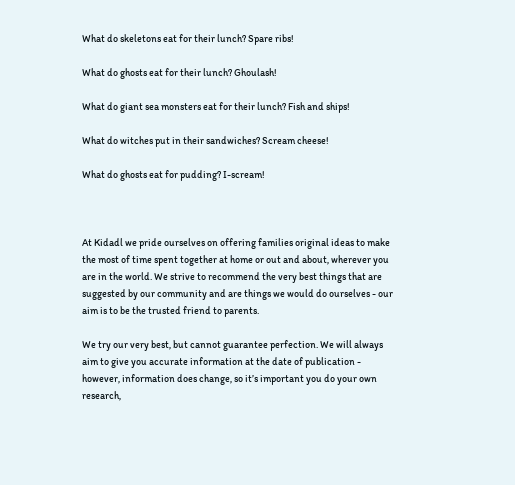What do skeletons eat for their lunch? Spare ribs!

What do ghosts eat for their lunch? Ghoulash!

What do giant sea monsters eat for their lunch? Fish and ships!

What do witches put in their sandwiches? Scream cheese!

What do ghosts eat for pudding? I-scream!



At Kidadl we pride ourselves on offering families original ideas to make the most of time spent together at home or out and about, wherever you are in the world. We strive to recommend the very best things that are suggested by our community and are things we would do ourselves - our aim is to be the trusted friend to parents.

We try our very best, but cannot guarantee perfection. We will always aim to give you accurate information at the date of publication - however, information does change, so it’s important you do your own research,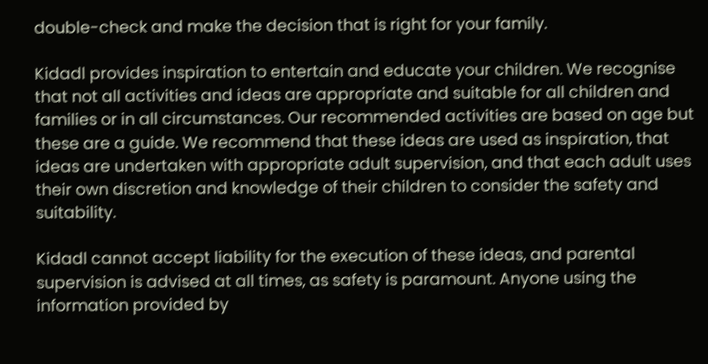double-check and make the decision that is right for your family.

Kidadl provides inspiration to entertain and educate your children. We recognise that not all activities and ideas are appropriate and suitable for all children and families or in all circumstances. Our recommended activities are based on age but these are a guide. We recommend that these ideas are used as inspiration, that ideas are undertaken with appropriate adult supervision, and that each adult uses their own discretion and knowledge of their children to consider the safety and suitability.

Kidadl cannot accept liability for the execution of these ideas, and parental supervision is advised at all times, as safety is paramount. Anyone using the information provided by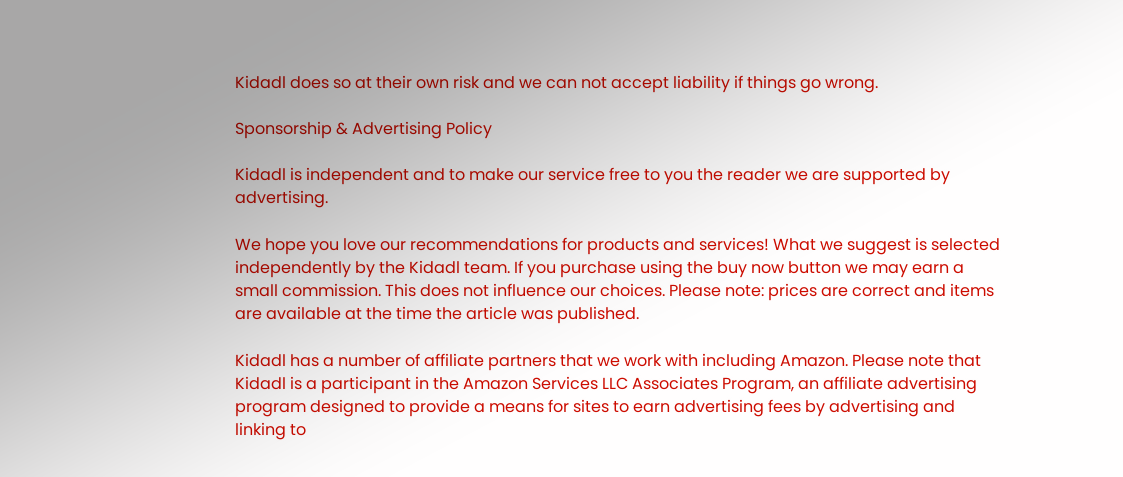Kidadl does so at their own risk and we can not accept liability if things go wrong.

Sponsorship & Advertising Policy

Kidadl is independent and to make our service free to you the reader we are supported by advertising.

We hope you love our recommendations for products and services! What we suggest is selected independently by the Kidadl team. If you purchase using the buy now button we may earn a small commission. This does not influence our choices. Please note: prices are correct and items are available at the time the article was published.

Kidadl has a number of affiliate partners that we work with including Amazon. Please note that Kidadl is a participant in the Amazon Services LLC Associates Program, an affiliate advertising program designed to provide a means for sites to earn advertising fees by advertising and linking to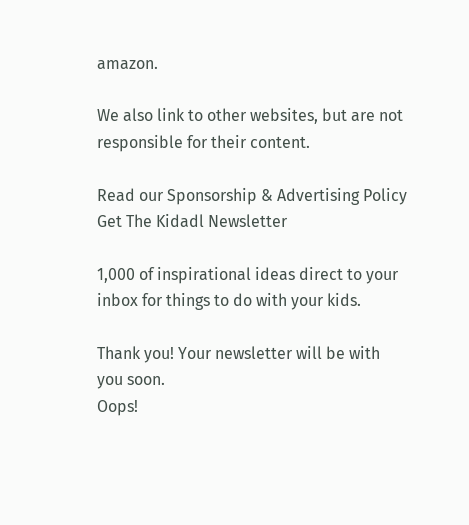amazon.

We also link to other websites, but are not responsible for their content.

Read our Sponsorship & Advertising Policy
Get The Kidadl Newsletter

1,000 of inspirational ideas direct to your inbox for things to do with your kids.

Thank you! Your newsletter will be with you soon.
Oops!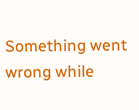Something went wrong while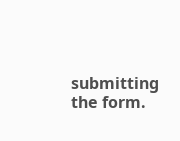submitting the form.